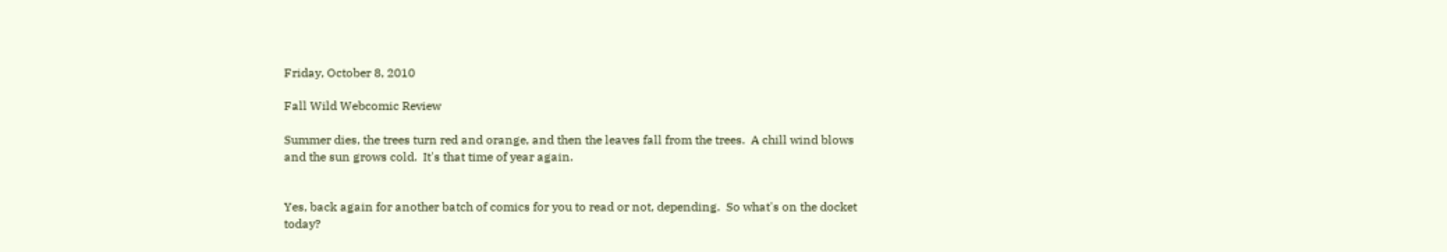Friday, October 8, 2010

Fall Wild Webcomic Review

Summer dies, the trees turn red and orange, and then the leaves fall from the trees.  A chill wind blows and the sun grows cold.  It's that time of year again.


Yes, back again for another batch of comics for you to read or not, depending.  So what's on the docket today?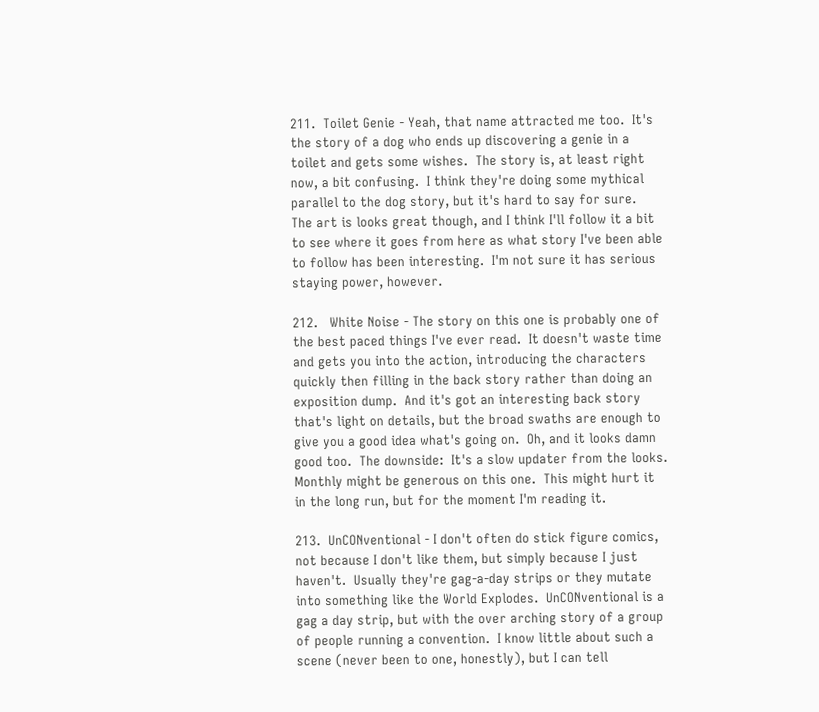211.  Toilet Genie - Yeah, that name attracted me too.  It's the story of a dog who ends up discovering a genie in a toilet and gets some wishes.  The story is, at least right now, a bit confusing.  I think they're doing some mythical parallel to the dog story, but it's hard to say for sure.  The art is looks great though, and I think I'll follow it a bit to see where it goes from here as what story I've been able to follow has been interesting.  I'm not sure it has serious staying power, however.

212.   White Noise - The story on this one is probably one of the best paced things I've ever read.  It doesn't waste time and gets you into the action, introducing the characters quickly then filling in the back story rather than doing an exposition dump.  And it's got an interesting back story that's light on details, but the broad swaths are enough to give you a good idea what's going on.  Oh, and it looks damn good too.  The downside:  It's a slow updater from the looks.  Monthly might be generous on this one.  This might hurt it in the long run, but for the moment I'm reading it.

213.  UnCONventional - I don't often do stick figure comics, not because I don't like them, but simply because I just haven't.  Usually they're gag-a-day strips or they mutate into something like the World Explodes.  UnCONventional is a gag a day strip, but with the over arching story of a group of people running a convention.  I know little about such a scene (never been to one, honestly), but I can tell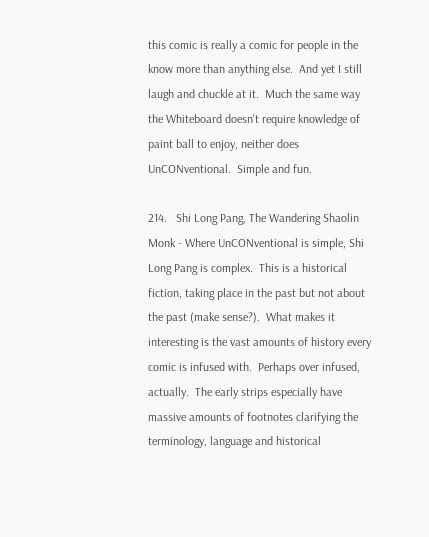this comic is really a comic for people in the know more than anything else.  And yet I still laugh and chuckle at it.  Much the same way the Whiteboard doesn't require knowledge of paint ball to enjoy, neither does UnCONventional.  Simple and fun.

214.   Shi Long Pang, The Wandering Shaolin Monk - Where UnCONventional is simple, Shi Long Pang is complex.  This is a historical fiction, taking place in the past but not about the past (make sense?).  What makes it interesting is the vast amounts of history every comic is infused with.  Perhaps over infused, actually.  The early strips especially have massive amounts of footnotes clarifying the terminology, language and historical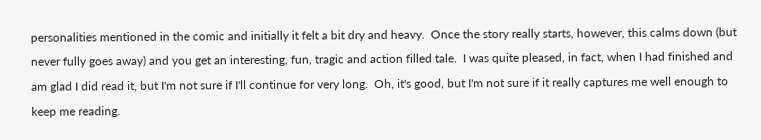personalities mentioned in the comic and initially it felt a bit dry and heavy.  Once the story really starts, however, this calms down (but never fully goes away) and you get an interesting, fun, tragic and action filled tale.  I was quite pleased, in fact, when I had finished and am glad I did read it, but I'm not sure if I'll continue for very long.  Oh, it's good, but I'm not sure if it really captures me well enough to keep me reading.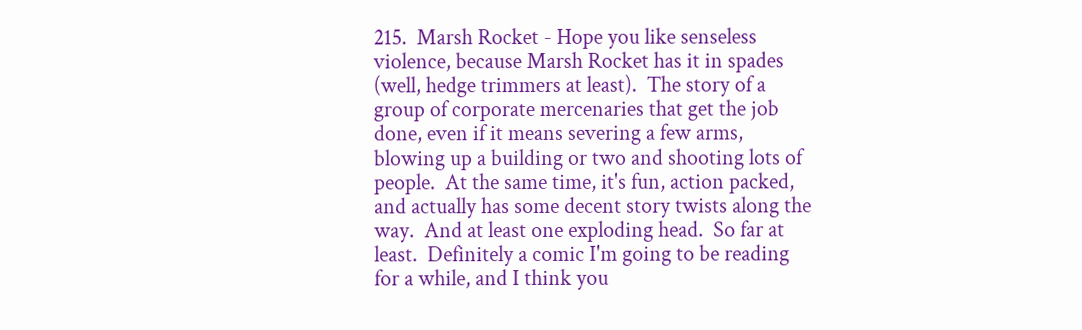215.  Marsh Rocket - Hope you like senseless violence, because Marsh Rocket has it in spades (well, hedge trimmers at least).  The story of a group of corporate mercenaries that get the job done, even if it means severing a few arms, blowing up a building or two and shooting lots of people.  At the same time, it's fun, action packed, and actually has some decent story twists along the way.  And at least one exploding head.  So far at least.  Definitely a comic I'm going to be reading for a while, and I think you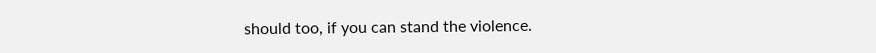should too, if you can stand the violence.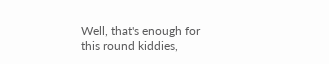Well, that's enough for this round kiddies,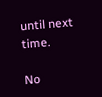until next time.

No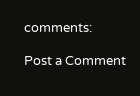comments:

Post a Comment